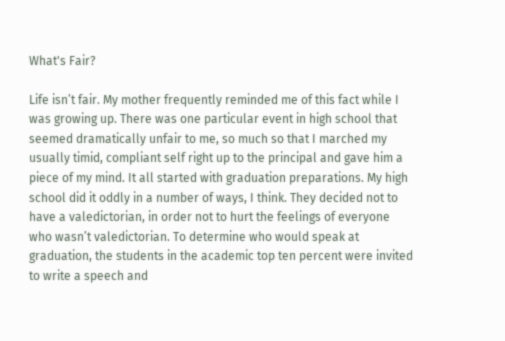What's Fair?

Life isn’t fair. My mother frequently reminded me of this fact while I was growing up. There was one particular event in high school that seemed dramatically unfair to me, so much so that I marched my usually timid, compliant self right up to the principal and gave him a piece of my mind. It all started with graduation preparations. My high school did it oddly in a number of ways, I think. They decided not to have a valedictorian, in order not to hurt the feelings of everyone who wasn’t valedictorian. To determine who would speak at graduation, the students in the academic top ten percent were invited to write a speech and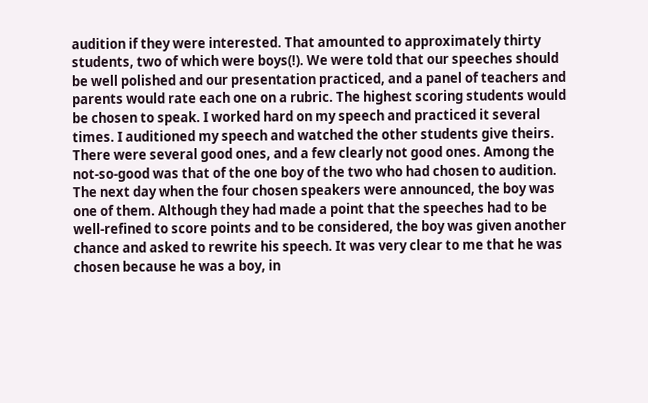audition if they were interested. That amounted to approximately thirty students, two of which were boys(!). We were told that our speeches should be well polished and our presentation practiced, and a panel of teachers and parents would rate each one on a rubric. The highest scoring students would be chosen to speak. I worked hard on my speech and practiced it several times. I auditioned my speech and watched the other students give theirs. There were several good ones, and a few clearly not good ones. Among the not-so-good was that of the one boy of the two who had chosen to audition. The next day when the four chosen speakers were announced, the boy was one of them. Although they had made a point that the speeches had to be well-refined to score points and to be considered, the boy was given another chance and asked to rewrite his speech. It was very clear to me that he was chosen because he was a boy, in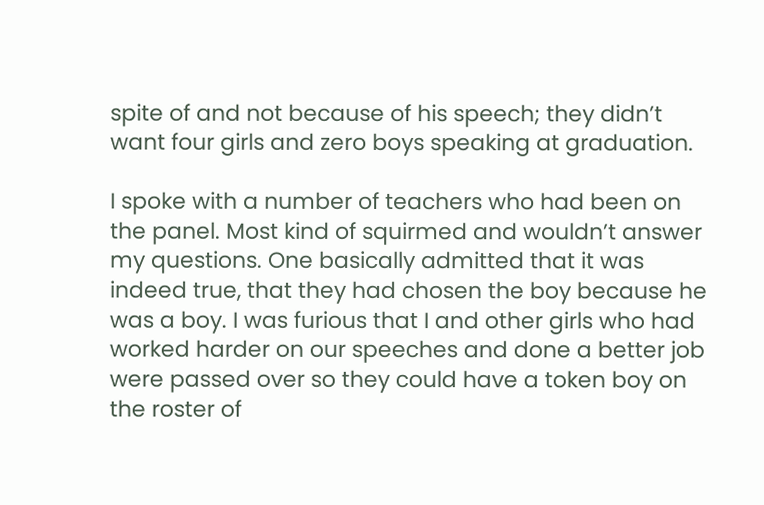spite of and not because of his speech; they didn’t want four girls and zero boys speaking at graduation.

I spoke with a number of teachers who had been on the panel. Most kind of squirmed and wouldn’t answer my questions. One basically admitted that it was indeed true, that they had chosen the boy because he was a boy. I was furious that I and other girls who had worked harder on our speeches and done a better job were passed over so they could have a token boy on the roster of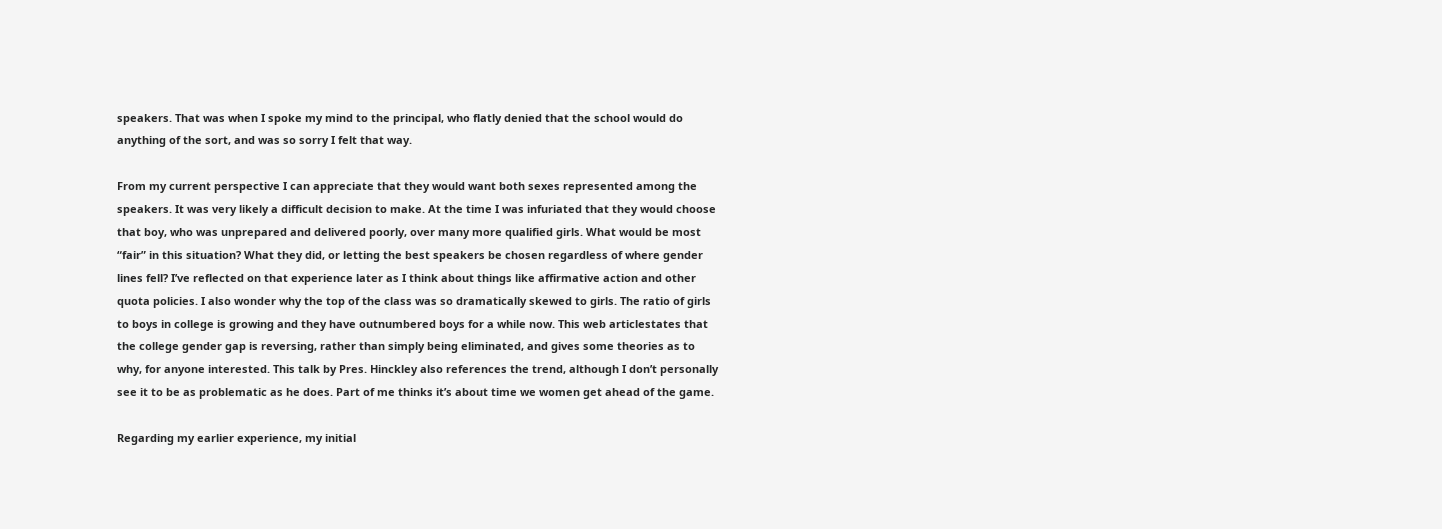speakers. That was when I spoke my mind to the principal, who flatly denied that the school would do anything of the sort, and was so sorry I felt that way.

From my current perspective I can appreciate that they would want both sexes represented among the speakers. It was very likely a difficult decision to make. At the time I was infuriated that they would choose that boy, who was unprepared and delivered poorly, over many more qualified girls. What would be most “fair” in this situation? What they did, or letting the best speakers be chosen regardless of where gender lines fell? I’ve reflected on that experience later as I think about things like affirmative action and other quota policies. I also wonder why the top of the class was so dramatically skewed to girls. The ratio of girls to boys in college is growing and they have outnumbered boys for a while now. This web articlestates that the college gender gap is reversing, rather than simply being eliminated, and gives some theories as to why, for anyone interested. This talk by Pres. Hinckley also references the trend, although I don’t personally see it to be as problematic as he does. Part of me thinks it’s about time we women get ahead of the game.

Regarding my earlier experience, my initial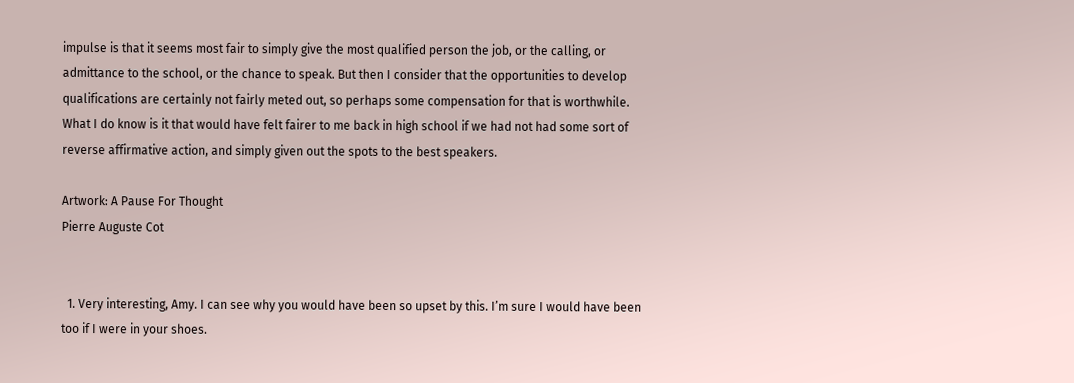impulse is that it seems most fair to simply give the most qualified person the job, or the calling, or admittance to the school, or the chance to speak. But then I consider that the opportunities to develop qualifications are certainly not fairly meted out, so perhaps some compensation for that is worthwhile. What I do know is it that would have felt fairer to me back in high school if we had not had some sort of reverse affirmative action, and simply given out the spots to the best speakers.

Artwork: A Pause For Thought
Pierre Auguste Cot


  1. Very interesting, Amy. I can see why you would have been so upset by this. I’m sure I would have been too if I were in your shoes.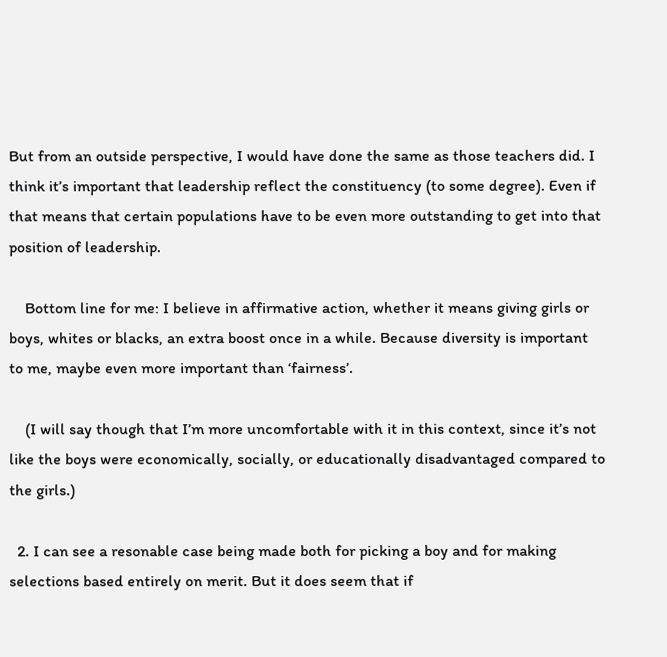But from an outside perspective, I would have done the same as those teachers did. I think it’s important that leadership reflect the constituency (to some degree). Even if that means that certain populations have to be even more outstanding to get into that position of leadership.

    Bottom line for me: I believe in affirmative action, whether it means giving girls or boys, whites or blacks, an extra boost once in a while. Because diversity is important to me, maybe even more important than ‘fairness’.

    (I will say though that I’m more uncomfortable with it in this context, since it’s not like the boys were economically, socially, or educationally disadvantaged compared to the girls.)

  2. I can see a resonable case being made both for picking a boy and for making selections based entirely on merit. But it does seem that if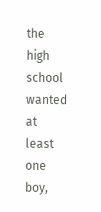the high school wanted at least one boy,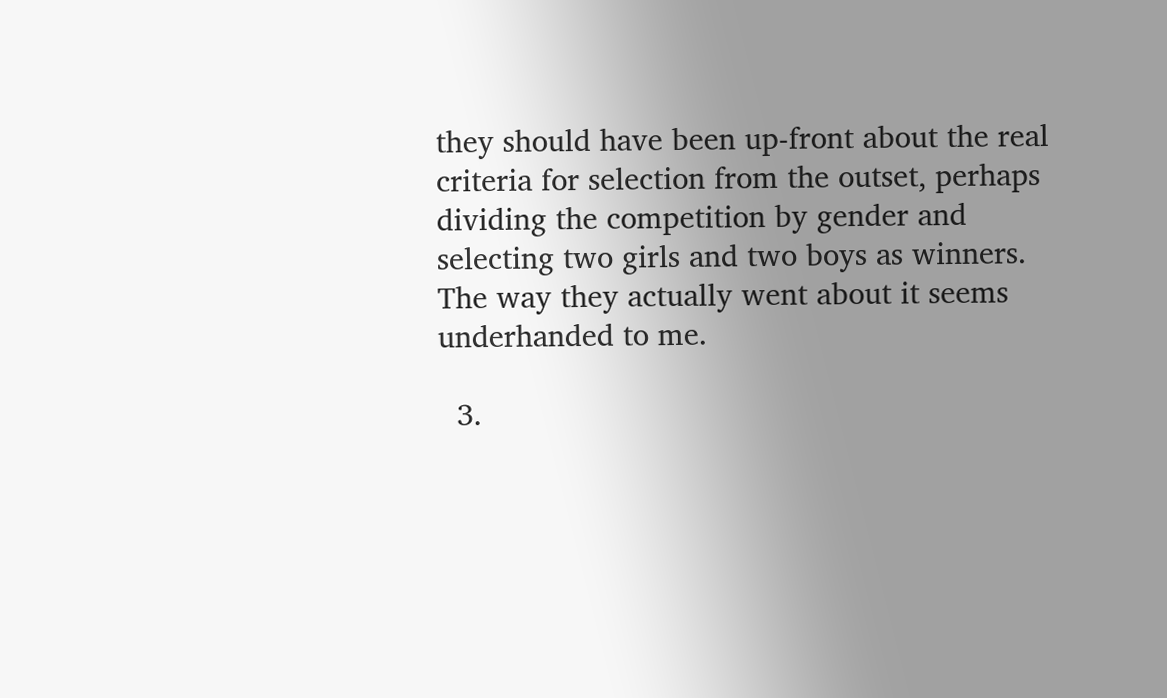they should have been up-front about the real criteria for selection from the outset, perhaps dividing the competition by gender and selecting two girls and two boys as winners. The way they actually went about it seems underhanded to me.

  3.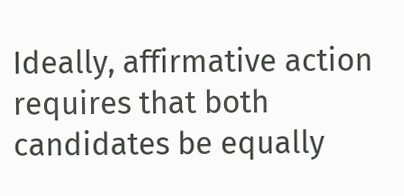Ideally, affirmative action requires that both candidates be equally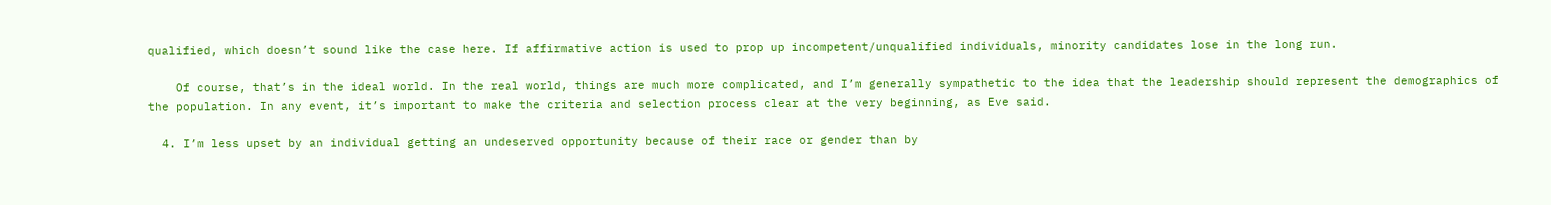qualified, which doesn’t sound like the case here. If affirmative action is used to prop up incompetent/unqualified individuals, minority candidates lose in the long run.

    Of course, that’s in the ideal world. In the real world, things are much more complicated, and I’m generally sympathetic to the idea that the leadership should represent the demographics of the population. In any event, it’s important to make the criteria and selection process clear at the very beginning, as Eve said.

  4. I’m less upset by an individual getting an undeserved opportunity because of their race or gender than by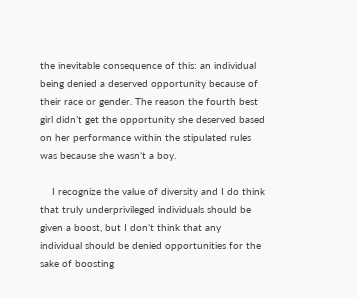the inevitable consequence of this: an individual being denied a deserved opportunity because of their race or gender. The reason the fourth best girl didn’t get the opportunity she deserved based on her performance within the stipulated rules was because she wasn’t a boy.

    I recognize the value of diversity and I do think that truly underprivileged individuals should be given a boost, but I don’t think that any individual should be denied opportunities for the sake of boosting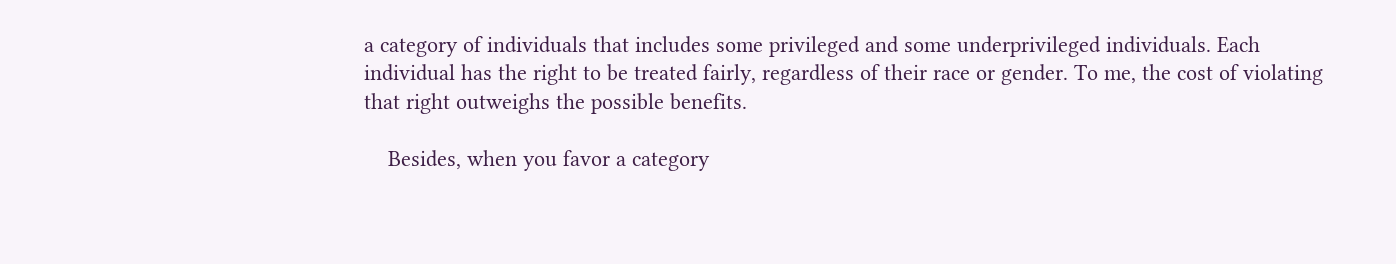a category of individuals that includes some privileged and some underprivileged individuals. Each individual has the right to be treated fairly, regardless of their race or gender. To me, the cost of violating that right outweighs the possible benefits.

    Besides, when you favor a category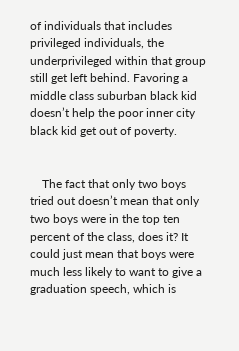of individuals that includes privileged individuals, the underprivileged within that group still get left behind. Favoring a middle class suburban black kid doesn’t help the poor inner city black kid get out of poverty.


    The fact that only two boys tried out doesn’t mean that only two boys were in the top ten percent of the class, does it? It could just mean that boys were much less likely to want to give a graduation speech, which is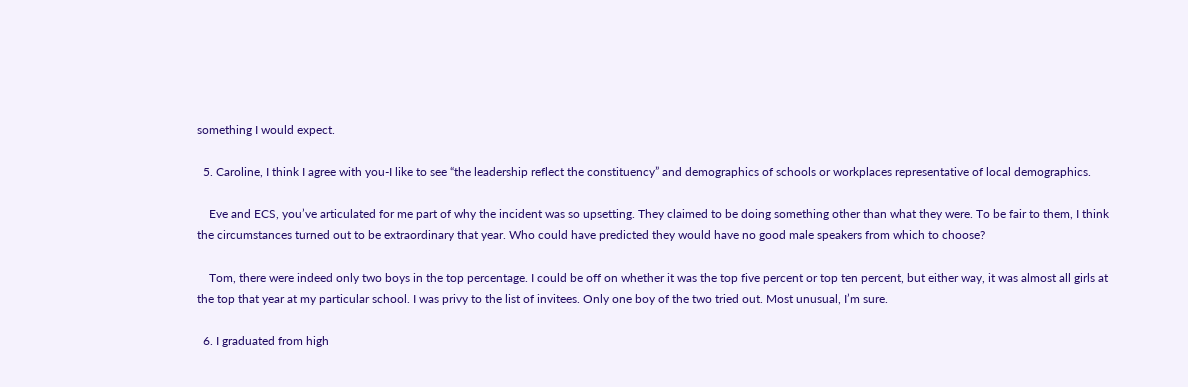something I would expect.

  5. Caroline, I think I agree with you-I like to see “the leadership reflect the constituency” and demographics of schools or workplaces representative of local demographics.

    Eve and ECS, you’ve articulated for me part of why the incident was so upsetting. They claimed to be doing something other than what they were. To be fair to them, I think the circumstances turned out to be extraordinary that year. Who could have predicted they would have no good male speakers from which to choose?

    Tom, there were indeed only two boys in the top percentage. I could be off on whether it was the top five percent or top ten percent, but either way, it was almost all girls at the top that year at my particular school. I was privy to the list of invitees. Only one boy of the two tried out. Most unusual, I’m sure.

  6. I graduated from high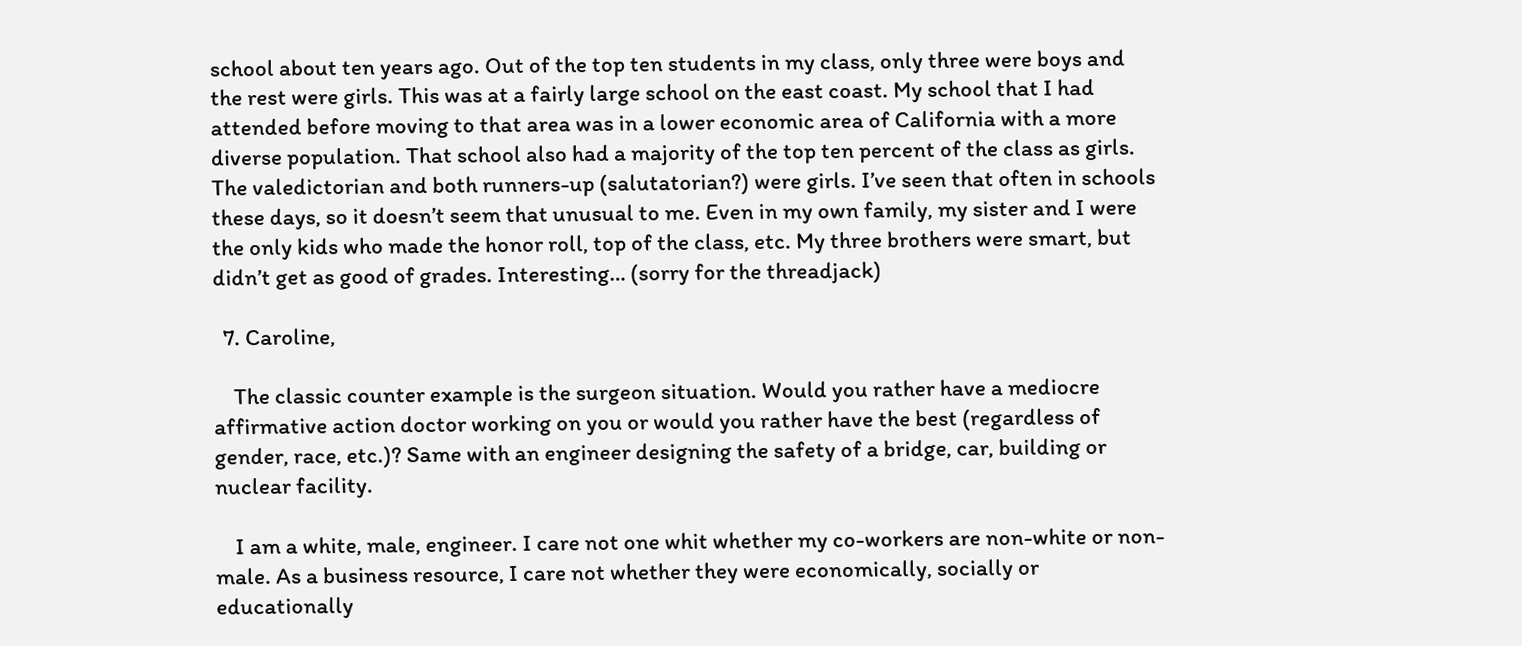school about ten years ago. Out of the top ten students in my class, only three were boys and the rest were girls. This was at a fairly large school on the east coast. My school that I had attended before moving to that area was in a lower economic area of California with a more diverse population. That school also had a majority of the top ten percent of the class as girls. The valedictorian and both runners-up (salutatorian?) were girls. I’ve seen that often in schools these days, so it doesn’t seem that unusual to me. Even in my own family, my sister and I were the only kids who made the honor roll, top of the class, etc. My three brothers were smart, but didn’t get as good of grades. Interesting… (sorry for the threadjack)

  7. Caroline,

    The classic counter example is the surgeon situation. Would you rather have a mediocre affirmative action doctor working on you or would you rather have the best (regardless of gender, race, etc.)? Same with an engineer designing the safety of a bridge, car, building or nuclear facility.

    I am a white, male, engineer. I care not one whit whether my co-workers are non-white or non-male. As a business resource, I care not whether they were economically, socially or educationally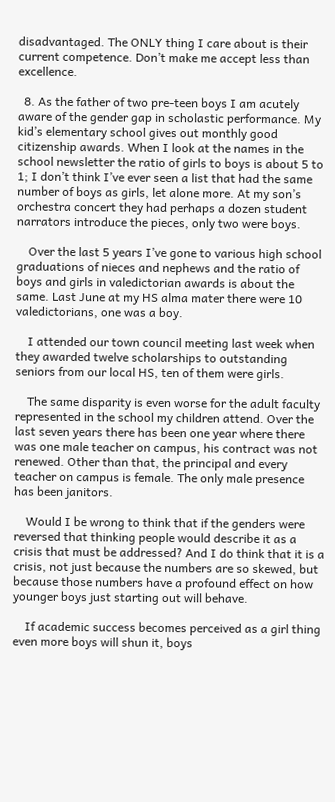disadvantaged. The ONLY thing I care about is their current competence. Don’t make me accept less than excellence.

  8. As the father of two pre-teen boys I am acutely aware of the gender gap in scholastic performance. My kid’s elementary school gives out monthly good citizenship awards. When I look at the names in the school newsletter the ratio of girls to boys is about 5 to 1; I don’t think I’ve ever seen a list that had the same number of boys as girls, let alone more. At my son’s orchestra concert they had perhaps a dozen student narrators introduce the pieces, only two were boys.

    Over the last 5 years I’ve gone to various high school graduations of nieces and nephews and the ratio of boys and girls in valedictorian awards is about the same. Last June at my HS alma mater there were 10 valedictorians, one was a boy.

    I attended our town council meeting last week when they awarded twelve scholarships to outstanding seniors from our local HS, ten of them were girls.

    The same disparity is even worse for the adult faculty represented in the school my children attend. Over the last seven years there has been one year where there was one male teacher on campus, his contract was not renewed. Other than that, the principal and every teacher on campus is female. The only male presence has been janitors.

    Would I be wrong to think that if the genders were reversed that thinking people would describe it as a crisis that must be addressed? And I do think that it is a crisis, not just because the numbers are so skewed, but because those numbers have a profound effect on how younger boys just starting out will behave.

    If academic success becomes perceived as a girl thing even more boys will shun it, boys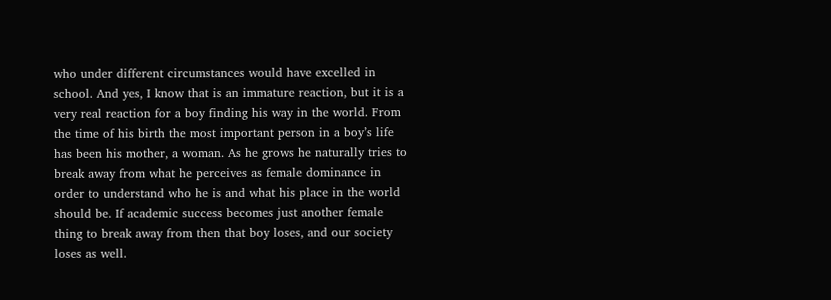who under different circumstances would have excelled in school. And yes, I know that is an immature reaction, but it is a very real reaction for a boy finding his way in the world. From the time of his birth the most important person in a boy’s life has been his mother, a woman. As he grows he naturally tries to break away from what he perceives as female dominance in order to understand who he is and what his place in the world should be. If academic success becomes just another female thing to break away from then that boy loses, and our society loses as well.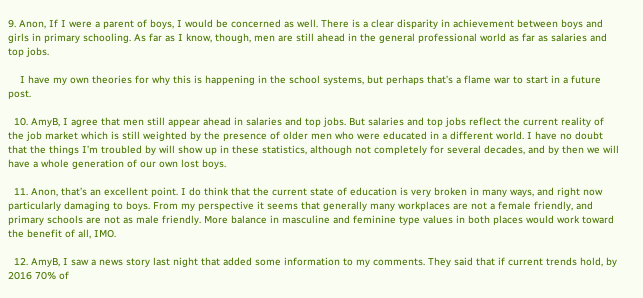9. Anon, If I were a parent of boys, I would be concerned as well. There is a clear disparity in achievement between boys and girls in primary schooling. As far as I know, though, men are still ahead in the general professional world as far as salaries and top jobs.

    I have my own theories for why this is happening in the school systems, but perhaps that’s a flame war to start in a future post.

  10. AmyB, I agree that men still appear ahead in salaries and top jobs. But salaries and top jobs reflect the current reality of the job market which is still weighted by the presence of older men who were educated in a different world. I have no doubt that the things I’m troubled by will show up in these statistics, although not completely for several decades, and by then we will have a whole generation of our own lost boys.

  11. Anon, that’s an excellent point. I do think that the current state of education is very broken in many ways, and right now particularly damaging to boys. From my perspective it seems that generally many workplaces are not a female friendly, and primary schools are not as male friendly. More balance in masculine and feminine type values in both places would work toward the benefit of all, IMO.

  12. AmyB, I saw a news story last night that added some information to my comments. They said that if current trends hold, by 2016 70% of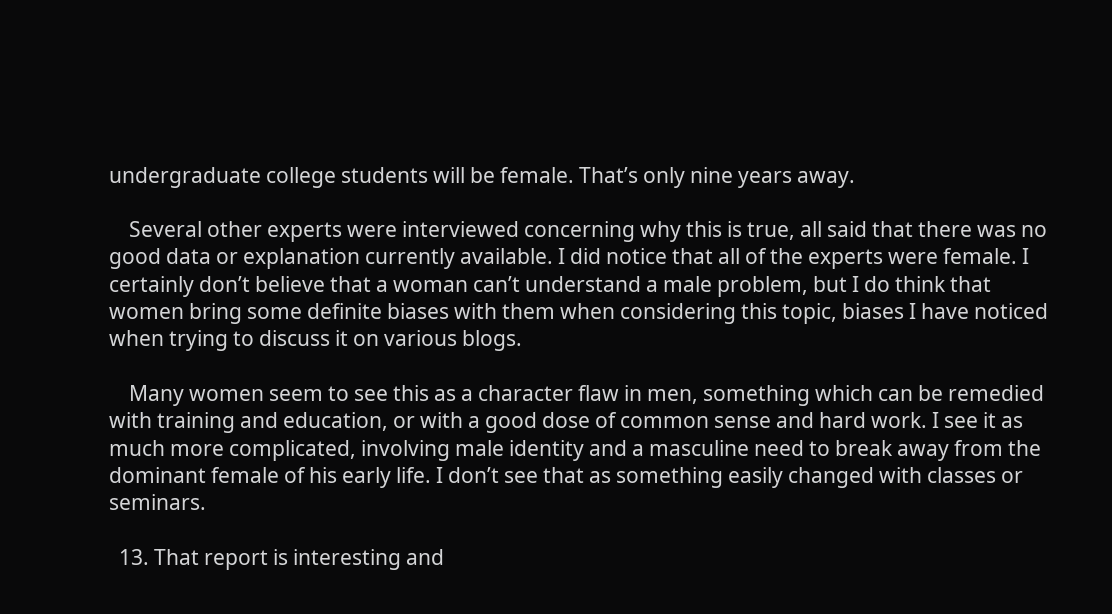undergraduate college students will be female. That’s only nine years away.

    Several other experts were interviewed concerning why this is true, all said that there was no good data or explanation currently available. I did notice that all of the experts were female. I certainly don’t believe that a woman can’t understand a male problem, but I do think that women bring some definite biases with them when considering this topic, biases I have noticed when trying to discuss it on various blogs.

    Many women seem to see this as a character flaw in men, something which can be remedied with training and education, or with a good dose of common sense and hard work. I see it as much more complicated, involving male identity and a masculine need to break away from the dominant female of his early life. I don’t see that as something easily changed with classes or seminars.

  13. That report is interesting and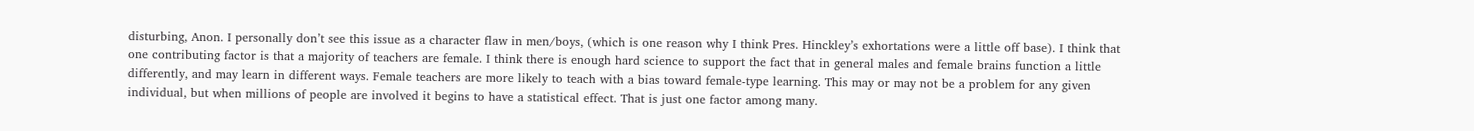disturbing, Anon. I personally don’t see this issue as a character flaw in men/boys, (which is one reason why I think Pres. Hinckley’s exhortations were a little off base). I think that one contributing factor is that a majority of teachers are female. I think there is enough hard science to support the fact that in general males and female brains function a little differently, and may learn in different ways. Female teachers are more likely to teach with a bias toward female-type learning. This may or may not be a problem for any given individual, but when millions of people are involved it begins to have a statistical effect. That is just one factor among many.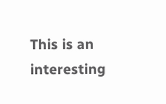This is an interesting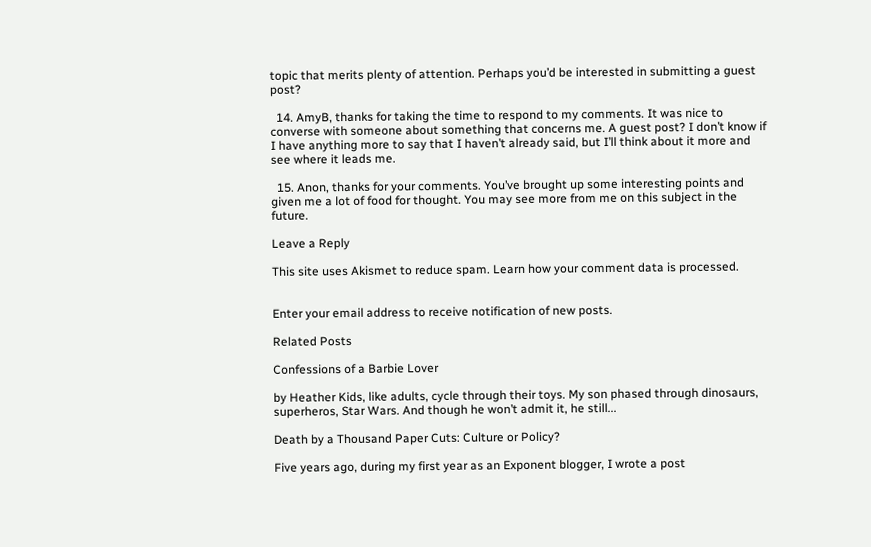topic that merits plenty of attention. Perhaps you’d be interested in submitting a guest post?

  14. AmyB, thanks for taking the time to respond to my comments. It was nice to converse with someone about something that concerns me. A guest post? I don’t know if I have anything more to say that I haven’t already said, but I’ll think about it more and see where it leads me.

  15. Anon, thanks for your comments. You’ve brought up some interesting points and given me a lot of food for thought. You may see more from me on this subject in the future.

Leave a Reply

This site uses Akismet to reduce spam. Learn how your comment data is processed.


Enter your email address to receive notification of new posts.

Related Posts

Confessions of a Barbie Lover

by Heather Kids, like adults, cycle through their toys. My son phased through dinosaurs, superheros, Star Wars. And though he won’t admit it, he still...

Death by a Thousand Paper Cuts: Culture or Policy?

Five years ago, during my first year as an Exponent blogger, I wrote a post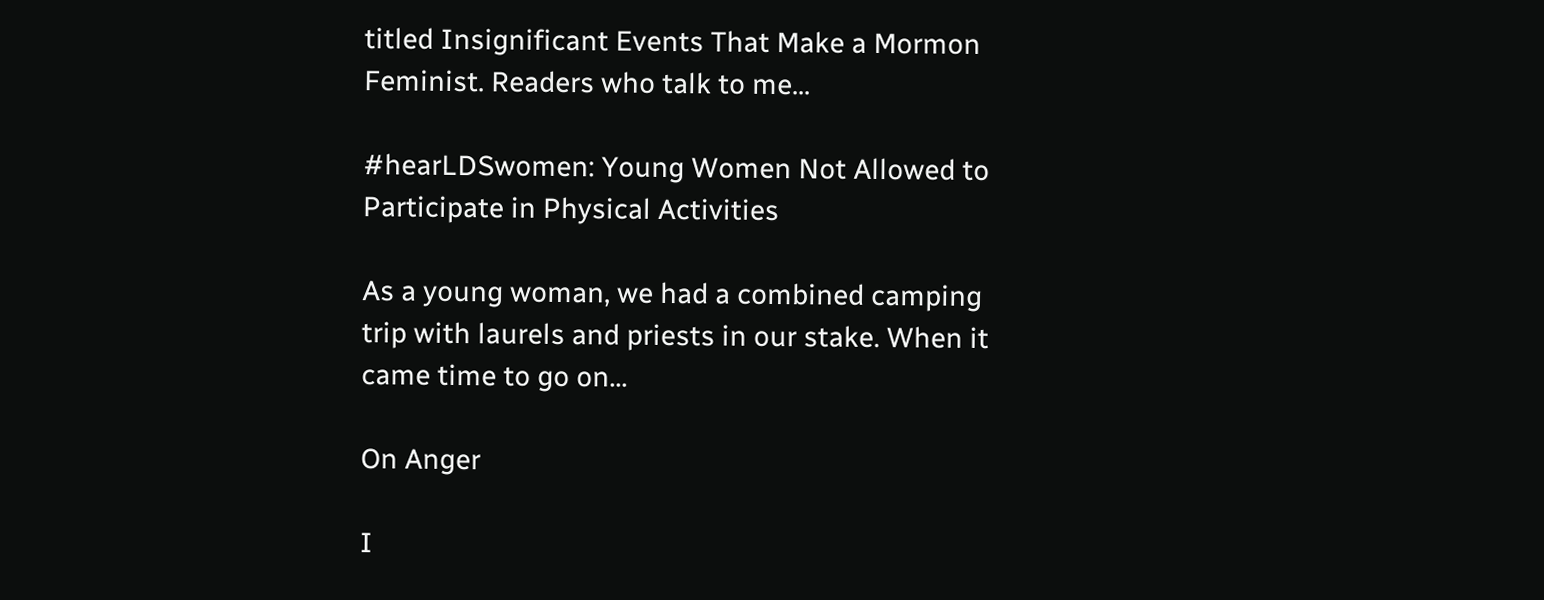titled Insignificant Events That Make a Mormon Feminist. Readers who talk to me...

#hearLDSwomen: Young Women Not Allowed to Participate in Physical Activities

As a young woman, we had a combined camping trip with laurels and priests in our stake. When it came time to go on...

On Anger

I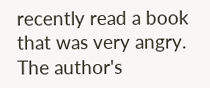recently read a book that was very angry. The author's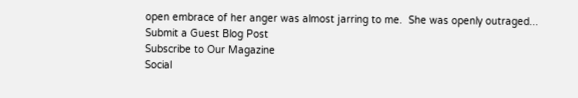open embrace of her anger was almost jarring to me.  She was openly outraged...
Submit a Guest Blog Post
Subscribe to Our Magazine
Social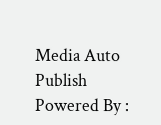Media Auto Publish Powered By :